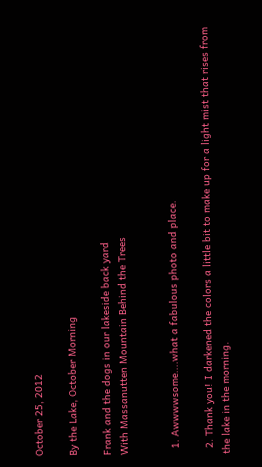October 25, 2012

By the Lake, October Morning

Frank and the dogs in our lakeside back yard
With Massanutten Mountain Behind the Trees


  1. Awwwwsome....what a fabulous photo and place.

  2. Thank you! I darkened the colors a little bit to make up for a light mist that rises from the lake in the morning.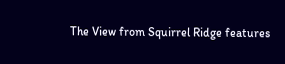The View from Squirrel Ridge features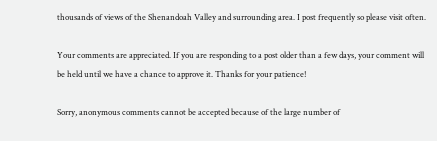thousands of views of the Shenandoah Valley and surrounding area. I post frequently so please visit often.

Your comments are appreciated. If you are responding to a post older than a few days, your comment will be held until we have a chance to approve it. Thanks for your patience!

Sorry, anonymous comments cannot be accepted because of the large number of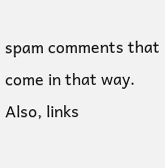spam comments that come in that way. Also, links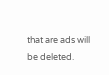that are ads will be deleted.